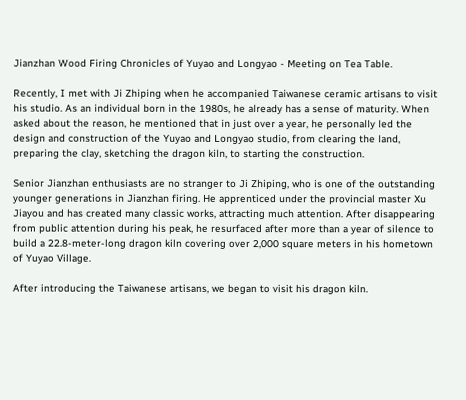Jianzhan Wood Firing Chronicles of Yuyao and Longyao - Meeting on Tea Table.

Recently, I met with Ji Zhiping when he accompanied Taiwanese ceramic artisans to visit his studio. As an individual born in the 1980s, he already has a sense of maturity. When asked about the reason, he mentioned that in just over a year, he personally led the design and construction of the Yuyao and Longyao studio, from clearing the land, preparing the clay, sketching the dragon kiln, to starting the construction.

Senior Jianzhan enthusiasts are no stranger to Ji Zhiping, who is one of the outstanding younger generations in Jianzhan firing. He apprenticed under the provincial master Xu Jiayou and has created many classic works, attracting much attention. After disappearing from public attention during his peak, he resurfaced after more than a year of silence to build a 22.8-meter-long dragon kiln covering over 2,000 square meters in his hometown of Yuyao Village.

After introducing the Taiwanese artisans, we began to visit his dragon kiln.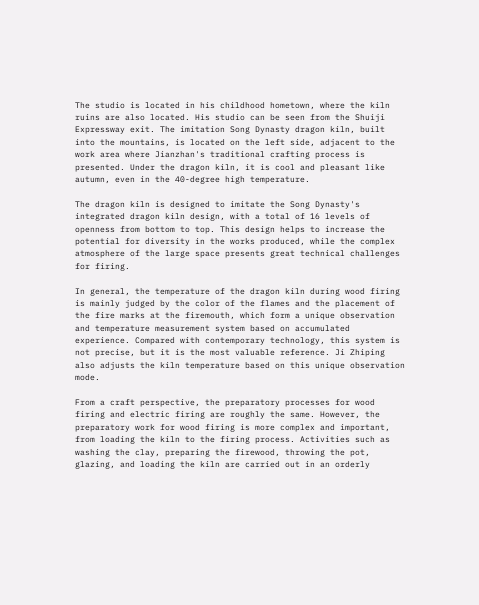The studio is located in his childhood hometown, where the kiln ruins are also located. His studio can be seen from the Shuiji Expressway exit. The imitation Song Dynasty dragon kiln, built into the mountains, is located on the left side, adjacent to the work area where Jianzhan's traditional crafting process is presented. Under the dragon kiln, it is cool and pleasant like autumn, even in the 40-degree high temperature.

The dragon kiln is designed to imitate the Song Dynasty's integrated dragon kiln design, with a total of 16 levels of openness from bottom to top. This design helps to increase the potential for diversity in the works produced, while the complex atmosphere of the large space presents great technical challenges for firing.

In general, the temperature of the dragon kiln during wood firing is mainly judged by the color of the flames and the placement of the fire marks at the firemouth, which form a unique observation and temperature measurement system based on accumulated experience. Compared with contemporary technology, this system is not precise, but it is the most valuable reference. Ji Zhiping also adjusts the kiln temperature based on this unique observation mode.

From a craft perspective, the preparatory processes for wood firing and electric firing are roughly the same. However, the preparatory work for wood firing is more complex and important, from loading the kiln to the firing process. Activities such as washing the clay, preparing the firewood, throwing the pot, glazing, and loading the kiln are carried out in an orderly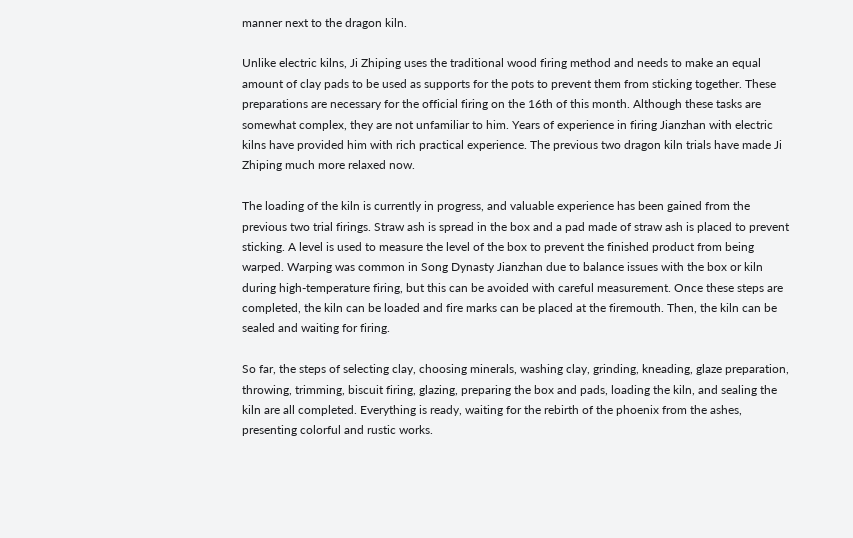manner next to the dragon kiln.

Unlike electric kilns, Ji Zhiping uses the traditional wood firing method and needs to make an equal amount of clay pads to be used as supports for the pots to prevent them from sticking together. These preparations are necessary for the official firing on the 16th of this month. Although these tasks are somewhat complex, they are not unfamiliar to him. Years of experience in firing Jianzhan with electric kilns have provided him with rich practical experience. The previous two dragon kiln trials have made Ji Zhiping much more relaxed now.

The loading of the kiln is currently in progress, and valuable experience has been gained from the previous two trial firings. Straw ash is spread in the box and a pad made of straw ash is placed to prevent sticking. A level is used to measure the level of the box to prevent the finished product from being warped. Warping was common in Song Dynasty Jianzhan due to balance issues with the box or kiln during high-temperature firing, but this can be avoided with careful measurement. Once these steps are completed, the kiln can be loaded and fire marks can be placed at the firemouth. Then, the kiln can be sealed and waiting for firing.

So far, the steps of selecting clay, choosing minerals, washing clay, grinding, kneading, glaze preparation, throwing, trimming, biscuit firing, glazing, preparing the box and pads, loading the kiln, and sealing the kiln are all completed. Everything is ready, waiting for the rebirth of the phoenix from the ashes, presenting colorful and rustic works.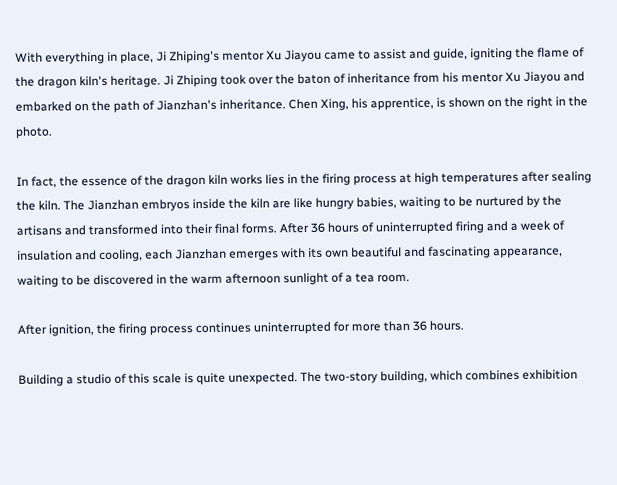With everything in place, Ji Zhiping's mentor Xu Jiayou came to assist and guide, igniting the flame of the dragon kiln's heritage. Ji Zhiping took over the baton of inheritance from his mentor Xu Jiayou and embarked on the path of Jianzhan's inheritance. Chen Xing, his apprentice, is shown on the right in the photo.

In fact, the essence of the dragon kiln works lies in the firing process at high temperatures after sealing the kiln. The Jianzhan embryos inside the kiln are like hungry babies, waiting to be nurtured by the artisans and transformed into their final forms. After 36 hours of uninterrupted firing and a week of insulation and cooling, each Jianzhan emerges with its own beautiful and fascinating appearance, waiting to be discovered in the warm afternoon sunlight of a tea room.

After ignition, the firing process continues uninterrupted for more than 36 hours.

Building a studio of this scale is quite unexpected. The two-story building, which combines exhibition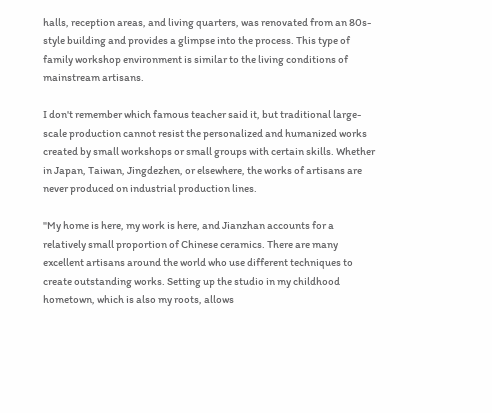halls, reception areas, and living quarters, was renovated from an 80s-style building and provides a glimpse into the process. This type of family workshop environment is similar to the living conditions of mainstream artisans.

I don't remember which famous teacher said it, but traditional large-scale production cannot resist the personalized and humanized works created by small workshops or small groups with certain skills. Whether in Japan, Taiwan, Jingdezhen, or elsewhere, the works of artisans are never produced on industrial production lines.

"My home is here, my work is here, and Jianzhan accounts for a relatively small proportion of Chinese ceramics. There are many excellent artisans around the world who use different techniques to create outstanding works. Setting up the studio in my childhood hometown, which is also my roots, allows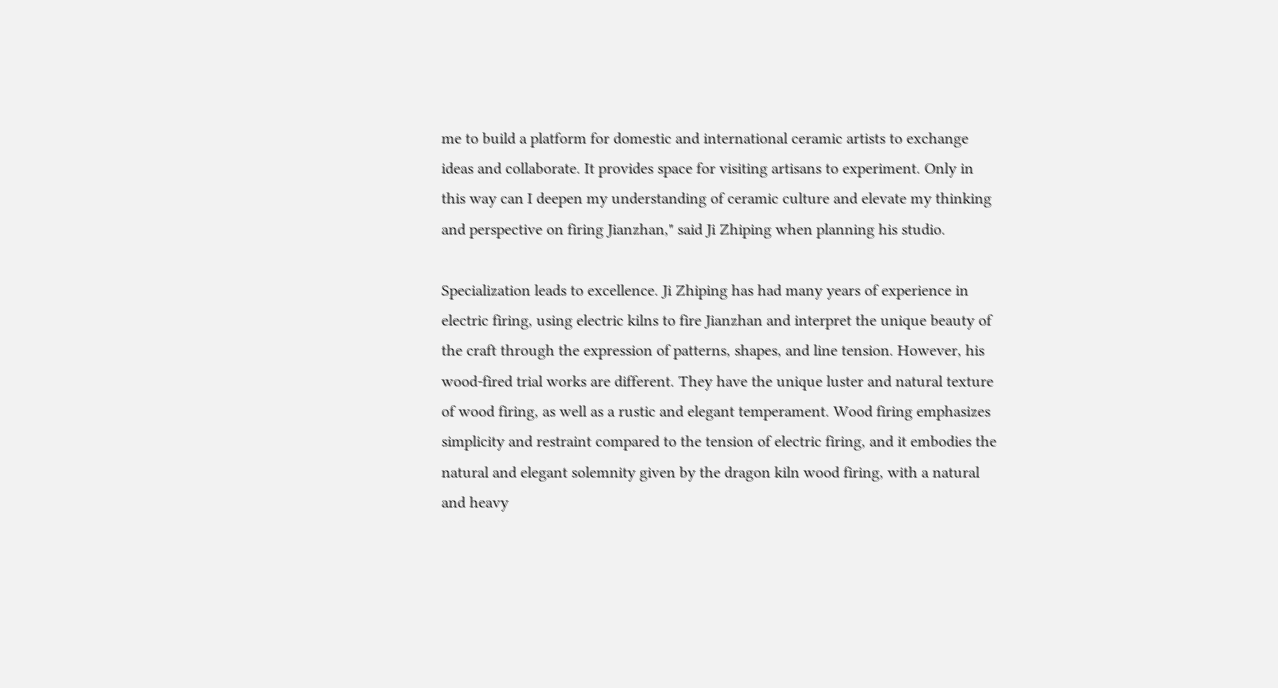me to build a platform for domestic and international ceramic artists to exchange ideas and collaborate. It provides space for visiting artisans to experiment. Only in this way can I deepen my understanding of ceramic culture and elevate my thinking and perspective on firing Jianzhan," said Ji Zhiping when planning his studio.

Specialization leads to excellence. Ji Zhiping has had many years of experience in electric firing, using electric kilns to fire Jianzhan and interpret the unique beauty of the craft through the expression of patterns, shapes, and line tension. However, his wood-fired trial works are different. They have the unique luster and natural texture of wood firing, as well as a rustic and elegant temperament. Wood firing emphasizes simplicity and restraint compared to the tension of electric firing, and it embodies the natural and elegant solemnity given by the dragon kiln wood firing, with a natural and heavy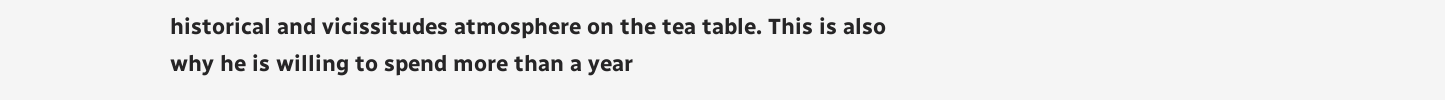historical and vicissitudes atmosphere on the tea table. This is also why he is willing to spend more than a year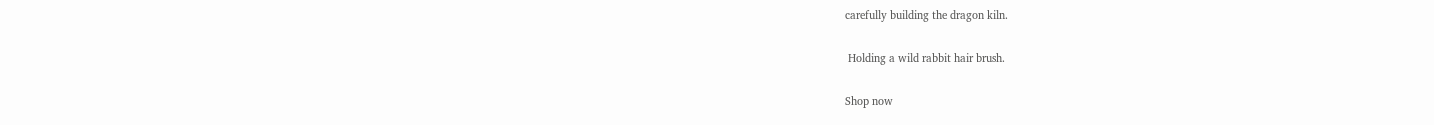carefully building the dragon kiln.

 Holding a wild rabbit hair brush.

Shop now